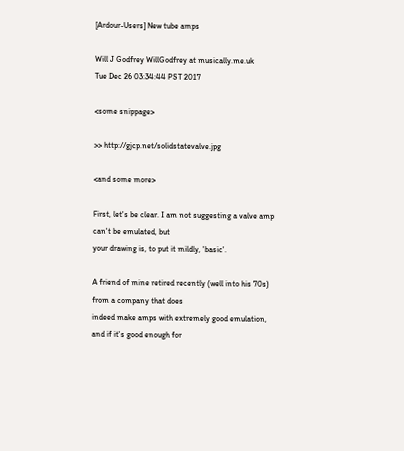[Ardour-Users] New tube amps

Will J Godfrey WillGodfrey at musically.me.uk
Tue Dec 26 03:34:44 PST 2017

<some snippage>

>> http://gjcp.net/solidstatevalve.jpg

<and some more>

First, let's be clear. I am not suggesting a valve amp can't be emulated, but
your drawing is, to put it mildly, 'basic'.

A friend of mine retired recently (well into his 70s) from a company that does
indeed make amps with extremely good emulation, and if it's good enough for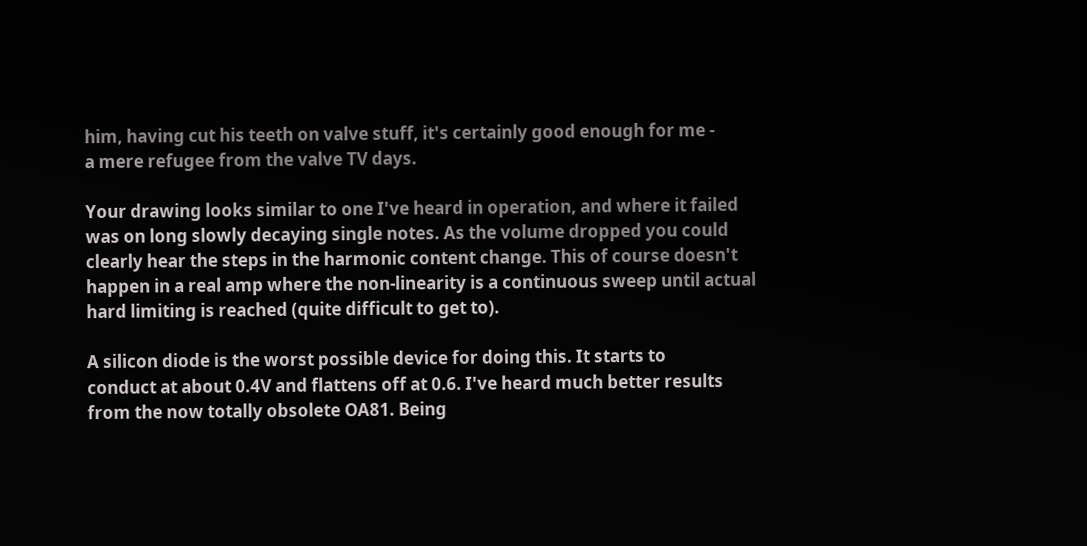him, having cut his teeth on valve stuff, it's certainly good enough for me -
a mere refugee from the valve TV days.

Your drawing looks similar to one I've heard in operation, and where it failed
was on long slowly decaying single notes. As the volume dropped you could
clearly hear the steps in the harmonic content change. This of course doesn't
happen in a real amp where the non-linearity is a continuous sweep until actual
hard limiting is reached (quite difficult to get to).

A silicon diode is the worst possible device for doing this. It starts to
conduct at about 0.4V and flattens off at 0.6. I've heard much better results
from the now totally obsolete OA81. Being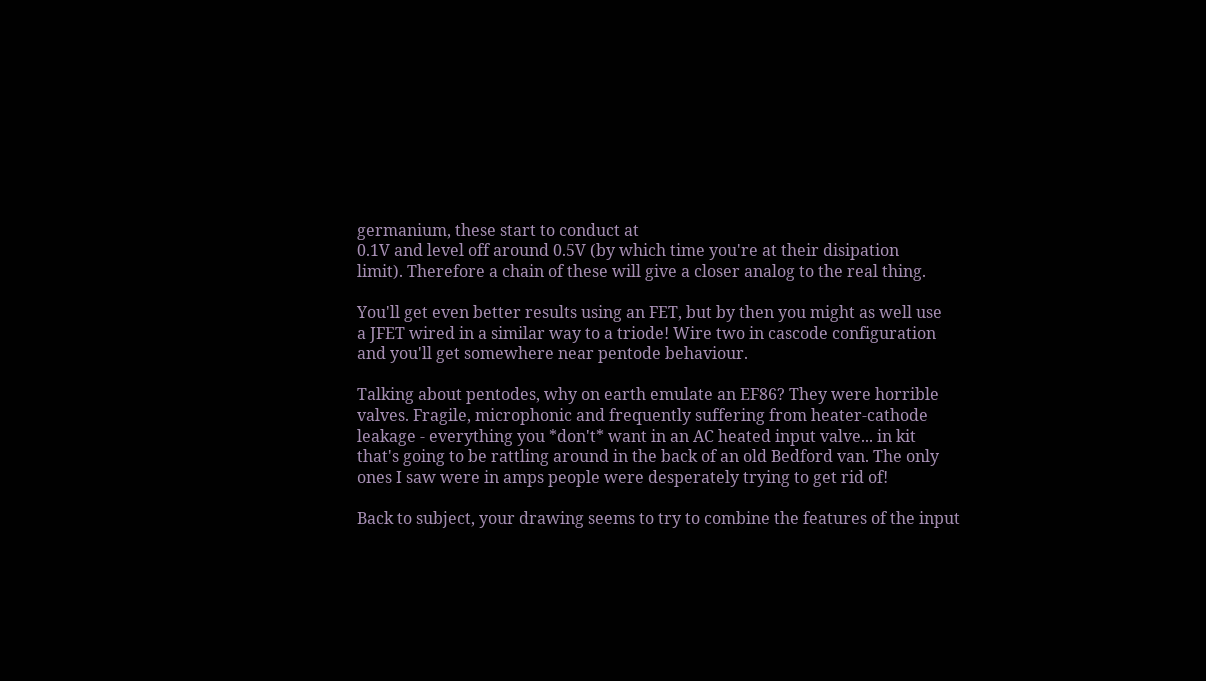germanium, these start to conduct at
0.1V and level off around 0.5V (by which time you're at their disipation
limit). Therefore a chain of these will give a closer analog to the real thing.

You'll get even better results using an FET, but by then you might as well use
a JFET wired in a similar way to a triode! Wire two in cascode configuration
and you'll get somewhere near pentode behaviour.

Talking about pentodes, why on earth emulate an EF86? They were horrible
valves. Fragile, microphonic and frequently suffering from heater-cathode
leakage - everything you *don't* want in an AC heated input valve... in kit
that's going to be rattling around in the back of an old Bedford van. The only
ones I saw were in amps people were desperately trying to get rid of!

Back to subject, your drawing seems to try to combine the features of the input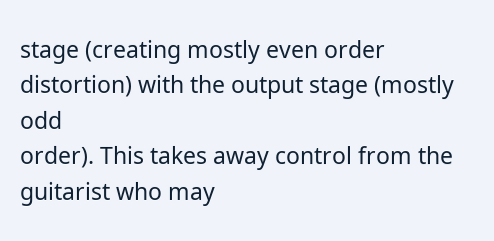stage (creating mostly even order distortion) with the output stage (mostly odd
order). This takes away control from the guitarist who may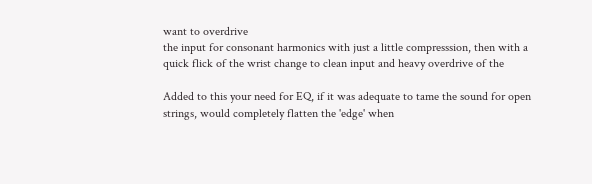want to overdrive
the input for consonant harmonics with just a little compresssion, then with a
quick flick of the wrist change to clean input and heavy overdrive of the

Added to this your need for EQ, if it was adequate to tame the sound for open
strings, would completely flatten the 'edge' when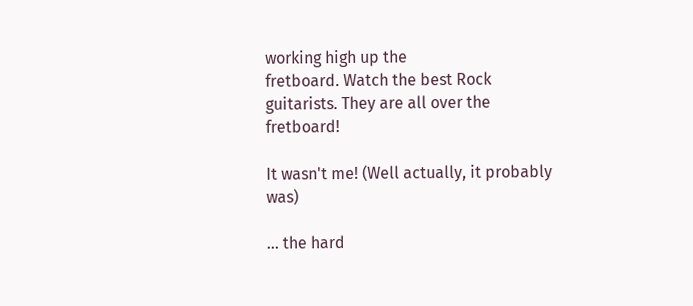working high up the
fretboard. Watch the best Rock guitarists. They are all over the fretboard!

It wasn't me! (Well actually, it probably was)

... the hard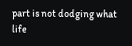part is not dodging what life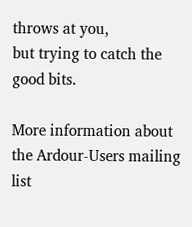throws at you,
but trying to catch the good bits.

More information about the Ardour-Users mailing list